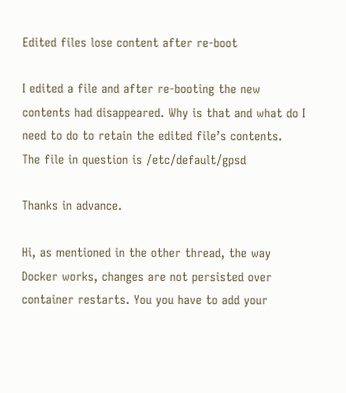Edited files lose content after re-boot

I edited a file and after re-booting the new contents had disappeared. Why is that and what do I need to do to retain the edited file’s contents.
The file in question is /etc/default/gpsd

Thanks in advance.

Hi, as mentioned in the other thread, the way Docker works, changes are not persisted over container restarts. You you have to add your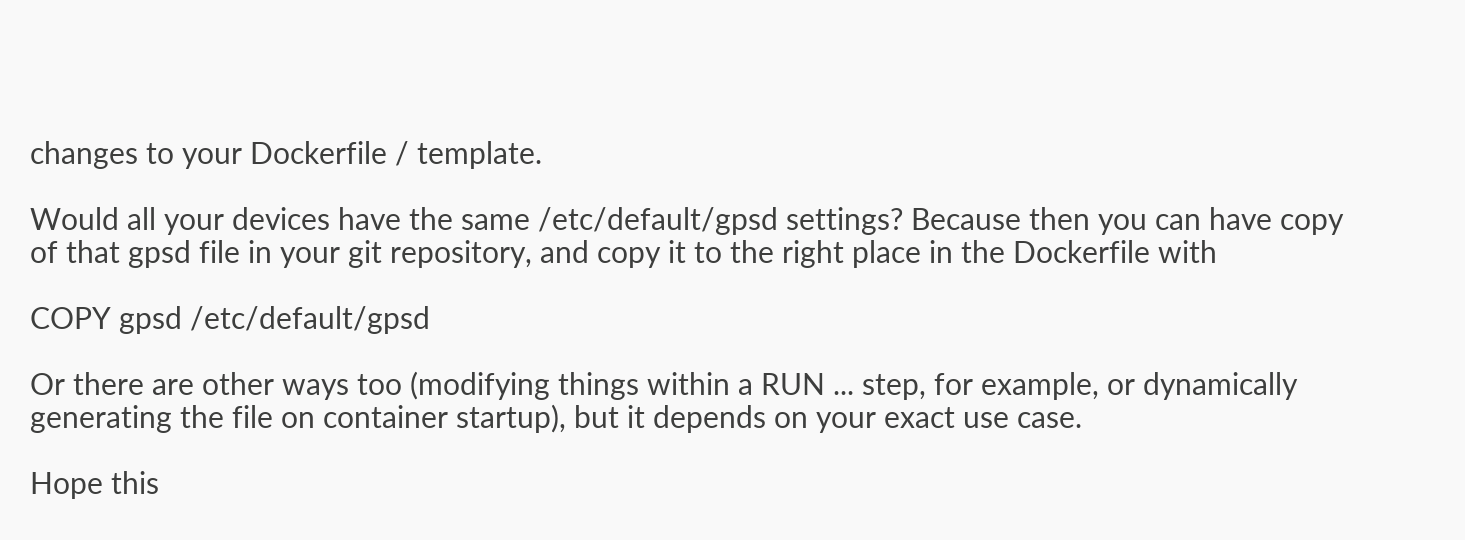changes to your Dockerfile / template.

Would all your devices have the same /etc/default/gpsd settings? Because then you can have copy of that gpsd file in your git repository, and copy it to the right place in the Dockerfile with

COPY gpsd /etc/default/gpsd

Or there are other ways too (modifying things within a RUN ... step, for example, or dynamically generating the file on container startup), but it depends on your exact use case.

Hope this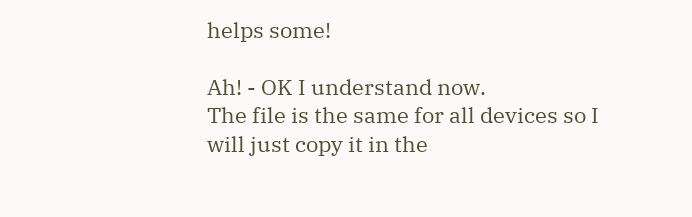helps some!

Ah! - OK I understand now.
The file is the same for all devices so I will just copy it in the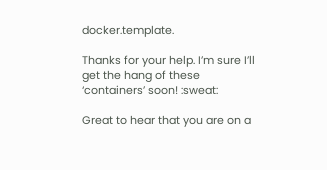docker.template.

Thanks for your help. I’m sure I’ll get the hang of these ‘containers’ soon! :sweat:

Great to hear that you are on a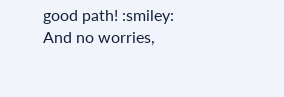good path! :smiley:
And no worries,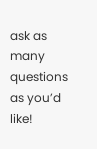ask as many questions as you’d like!